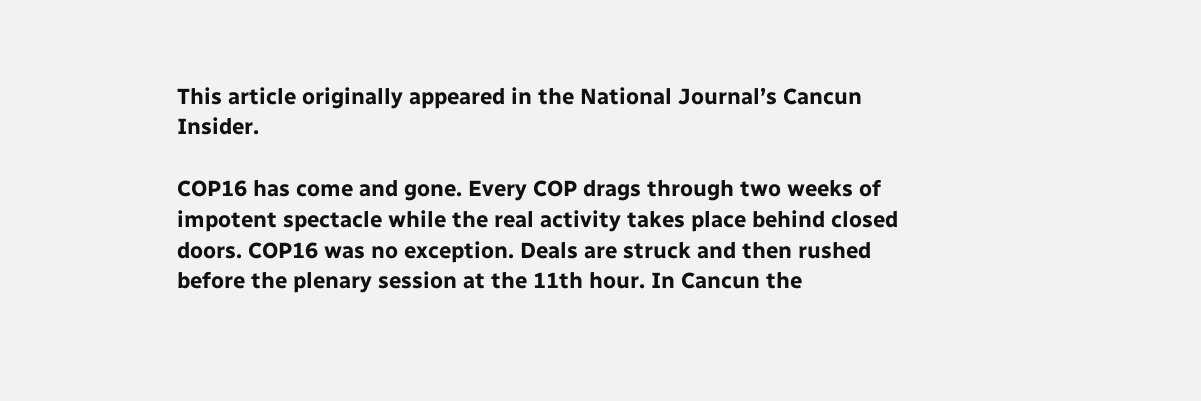This article originally appeared in the National Journal’s Cancun Insider.

COP16 has come and gone. Every COP drags through two weeks of impotent spectacle while the real activity takes place behind closed doors. COP16 was no exception. Deals are struck and then rushed before the plenary session at the 11th hour. In Cancun the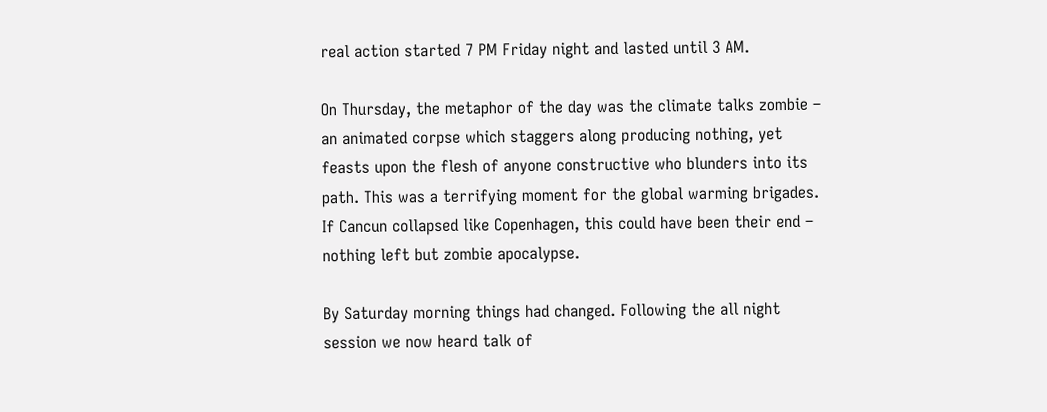real action started 7 PM Friday night and lasted until 3 AM.

On Thursday, the metaphor of the day was the climate talks zombie – an animated corpse which staggers along producing nothing, yet feasts upon the flesh of anyone constructive who blunders into its path. This was a terrifying moment for the global warming brigades. If Cancun collapsed like Copenhagen, this could have been their end – nothing left but zombie apocalypse.

By Saturday morning things had changed. Following the all night session we now heard talk of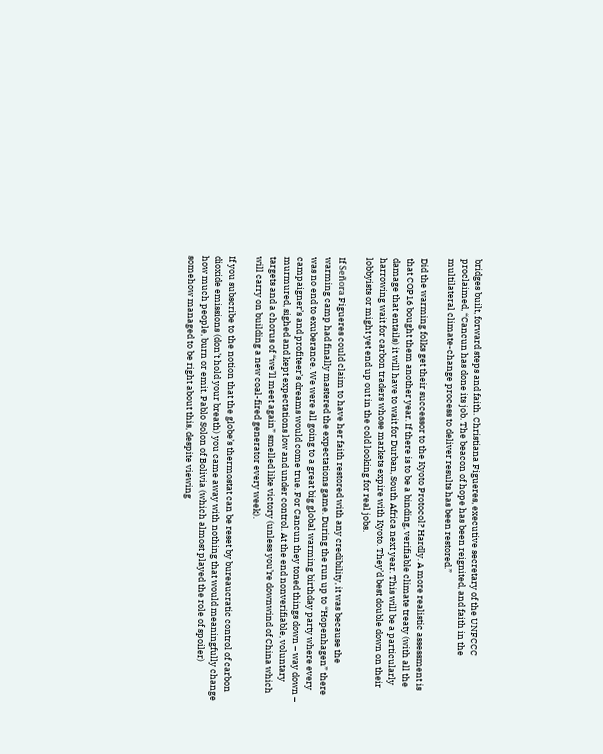bridges built, forward steps and faith. Christiana Figueres, executive secretary of the UNFCCC proclaimed, “Cancun has done its job. The beacon of hope has been reignited, and faith in the multilateral climate-change process to deliver results has been restored.”

Did the warming folks get their successor to the Kyoto Protocol? Hardly. A more realistic assessment is that COP16 bought them another year. If there is to be a binding, verifiable climate treaty (with all the damage that entails) it will have to wait for Durban, South Africa next year. This will be a particularly harrowing wait for carbon traders whose markets expire with Kyoto. They’d best double down on their lobbyists or might yet end up out in the cold looking for real jobs.

If Señora Figueres could claim to have her faith restored with any credibility, it was because the warming camp had finally mastered the expectations game. During the run up to “Hopenhagen” there was no end to exuberance. We were all going to a great big global warming birthday party where every campaigner’s and profiteer’s dreams would come true. For Cancun they toned things down – way down – murmured, sighed and kept expectations low and under control. At the end nonverifiable, voluntary targets and a chorus of “we’ll meet again” smelled like victory (unless you’re downwind of China which will carry on building a new coal-fired generator every week).

If you subscribe to the notion that the globe’s thermostat can be reset by bureaucratic control of carbon dioxide emissions (don’t hold your breath) you came away with nothing that would meaningfully change how much people, burn or emit. Pablo Solon of Bolivia (which almost played the role of spoiler) somehow managed to be right about this, despite viewing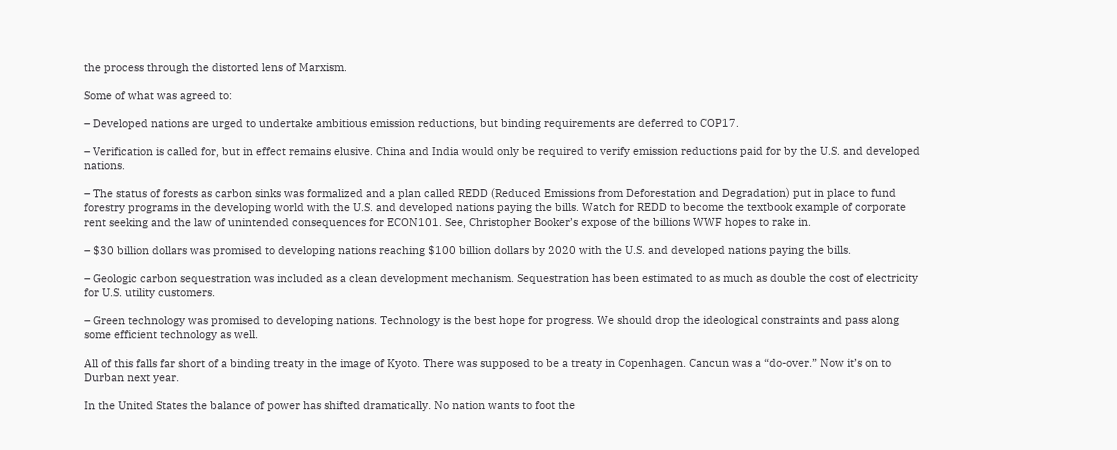the process through the distorted lens of Marxism.

Some of what was agreed to:

– Developed nations are urged to undertake ambitious emission reductions, but binding requirements are deferred to COP17.

– Verification is called for, but in effect remains elusive. China and India would only be required to verify emission reductions paid for by the U.S. and developed nations.

– The status of forests as carbon sinks was formalized and a plan called REDD (Reduced Emissions from Deforestation and Degradation) put in place to fund forestry programs in the developing world with the U.S. and developed nations paying the bills. Watch for REDD to become the textbook example of corporate rent seeking and the law of unintended consequences for ECON101. See, Christopher Booker’s expose of the billions WWF hopes to rake in.

– $30 billion dollars was promised to developing nations reaching $100 billion dollars by 2020 with the U.S. and developed nations paying the bills.

– Geologic carbon sequestration was included as a clean development mechanism. Sequestration has been estimated to as much as double the cost of electricity for U.S. utility customers.

– Green technology was promised to developing nations. Technology is the best hope for progress. We should drop the ideological constraints and pass along some efficient technology as well.

All of this falls far short of a binding treaty in the image of Kyoto. There was supposed to be a treaty in Copenhagen. Cancun was a “do-over.” Now it’s on to Durban next year.

In the United States the balance of power has shifted dramatically. No nation wants to foot the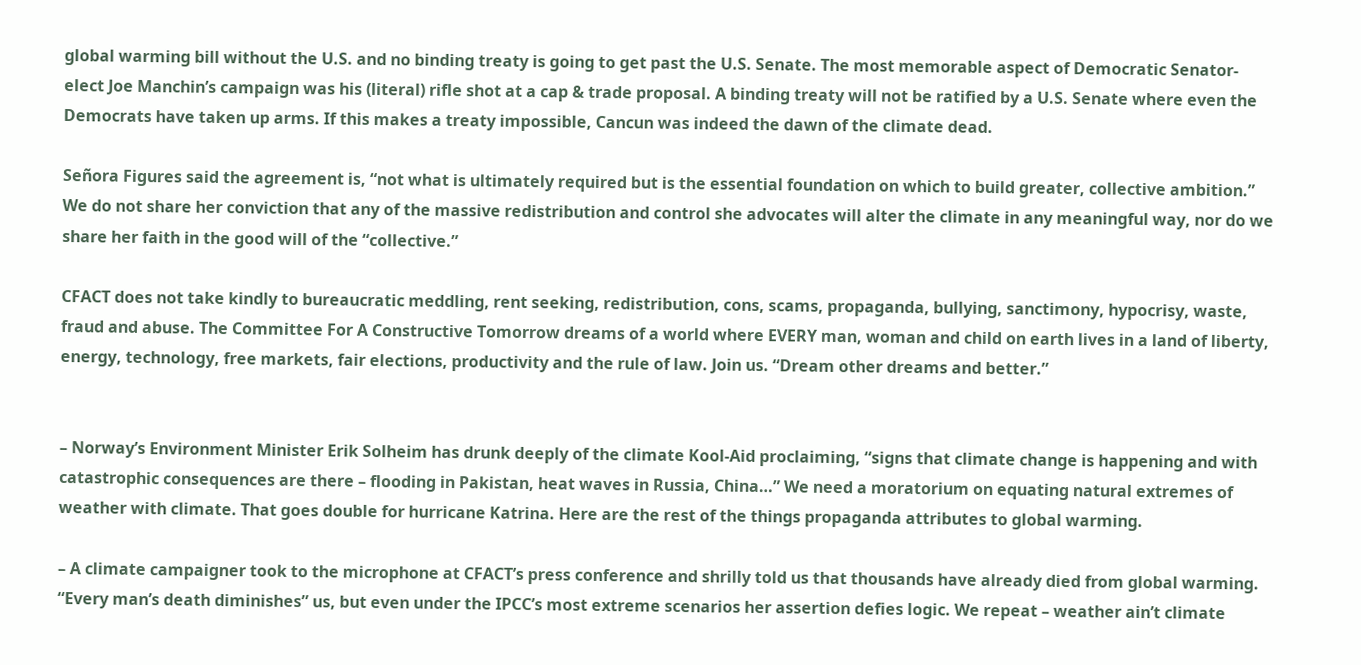global warming bill without the U.S. and no binding treaty is going to get past the U.S. Senate. The most memorable aspect of Democratic Senator-elect Joe Manchin’s campaign was his (literal) rifle shot at a cap & trade proposal. A binding treaty will not be ratified by a U.S. Senate where even the Democrats have taken up arms. If this makes a treaty impossible, Cancun was indeed the dawn of the climate dead.

Señora Figures said the agreement is, “not what is ultimately required but is the essential foundation on which to build greater, collective ambition.” We do not share her conviction that any of the massive redistribution and control she advocates will alter the climate in any meaningful way, nor do we share her faith in the good will of the “collective.”

CFACT does not take kindly to bureaucratic meddling, rent seeking, redistribution, cons, scams, propaganda, bullying, sanctimony, hypocrisy, waste, fraud and abuse. The Committee For A Constructive Tomorrow dreams of a world where EVERY man, woman and child on earth lives in a land of liberty, energy, technology, free markets, fair elections, productivity and the rule of law. Join us. “Dream other dreams and better.”


– Norway’s Environment Minister Erik Solheim has drunk deeply of the climate Kool-Aid proclaiming, “signs that climate change is happening and with catastrophic consequences are there – flooding in Pakistan, heat waves in Russia, China…” We need a moratorium on equating natural extremes of weather with climate. That goes double for hurricane Katrina. Here are the rest of the things propaganda attributes to global warming.

– A climate campaigner took to the microphone at CFACT’s press conference and shrilly told us that thousands have already died from global warming. “Every man’s death diminishes” us, but even under the IPCC’s most extreme scenarios her assertion defies logic. We repeat – weather ain’t climate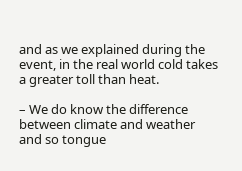and as we explained during the event, in the real world cold takes a greater toll than heat.

– We do know the difference between climate and weather and so tongue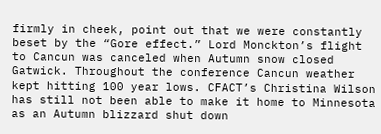firmly in cheek, point out that we were constantly beset by the “Gore effect.” Lord Monckton’s flight to Cancun was canceled when Autumn snow closed Gatwick. Throughout the conference Cancun weather kept hitting 100 year lows. CFACT’s Christina Wilson has still not been able to make it home to Minnesota as an Autumn blizzard shut down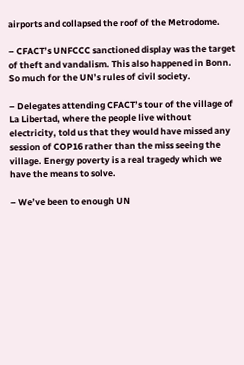airports and collapsed the roof of the Metrodome.

– CFACT’s UNFCCC sanctioned display was the target of theft and vandalism. This also happened in Bonn. So much for the UN’s rules of civil society.

– Delegates attending CFACT’s tour of the village of La Libertad, where the people live without electricity, told us that they would have missed any session of COP16 rather than the miss seeing the village. Energy poverty is a real tragedy which we have the means to solve.

– We’ve been to enough UN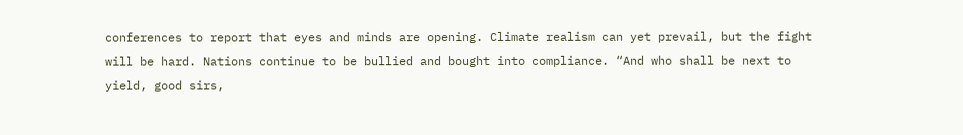conferences to report that eyes and minds are opening. Climate realism can yet prevail, but the fight will be hard. Nations continue to be bullied and bought into compliance. “And who shall be next to yield, good sirs,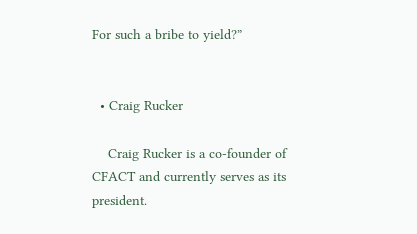For such a bribe to yield?”


  • Craig Rucker

    Craig Rucker is a co-founder of CFACT and currently serves as its president.